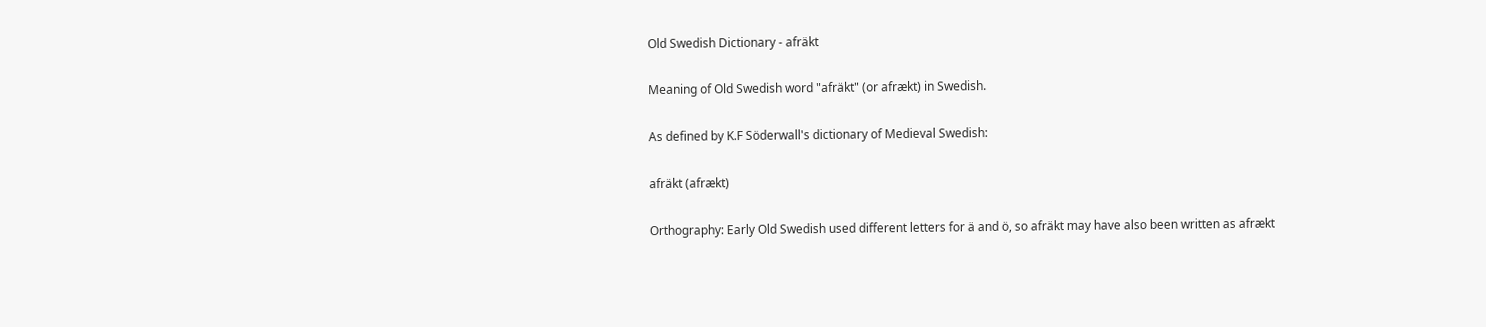Old Swedish Dictionary - afräkt

Meaning of Old Swedish word "afräkt" (or afrækt) in Swedish.

As defined by K.F Söderwall's dictionary of Medieval Swedish:

afräkt (afrækt)

Orthography: Early Old Swedish used different letters for ä and ö, so afräkt may have also been written as afrækt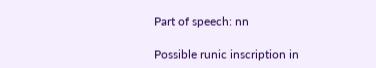Part of speech: nn

Possible runic inscription in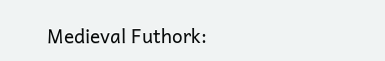Medieval Futhork: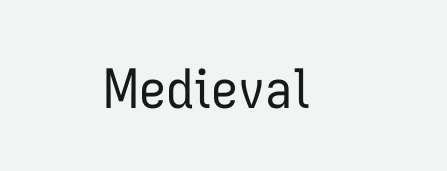Medieval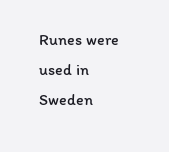Runes were used in Sweden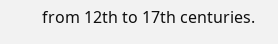from 12th to 17th centuries.